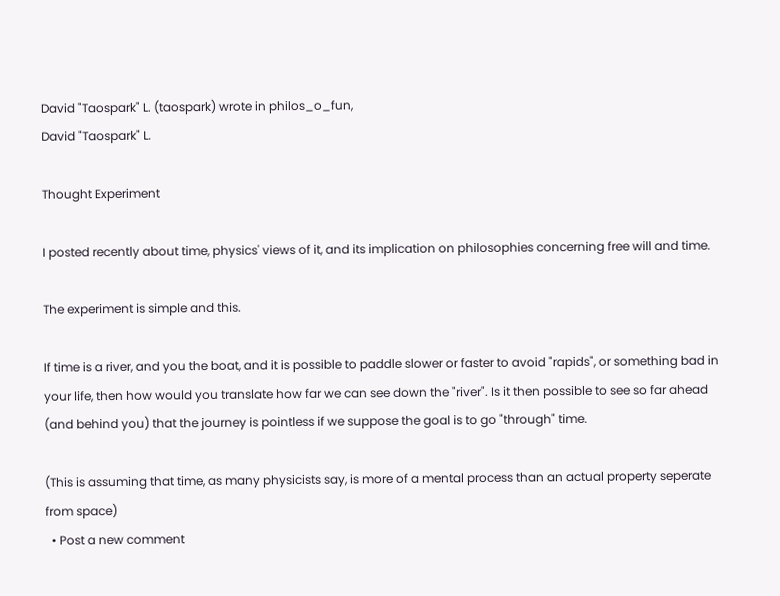David "Taospark" L. (taospark) wrote in philos_o_fun,
David "Taospark" L.

Thought Experiment

I posted recently about time, physics' views of it, and its implication on philosophies concerning free will and time.

The experiment is simple and this.

If time is a river, and you the boat, and it is possible to paddle slower or faster to avoid "rapids", or something bad in your life, then how would you translate how far we can see down the "river". Is it then possible to see so far ahead (and behind you) that the journey is pointless if we suppose the goal is to go "through" time.

(This is assuming that time, as many physicists say, is more of a mental process than an actual property seperate from space)
  • Post a new comment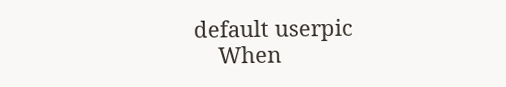default userpic
    When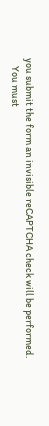you submit the form an invisible reCAPTCHA check will be performed.
    You must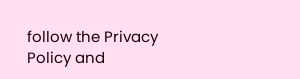follow the Privacy Policy and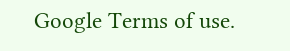Google Terms of use.